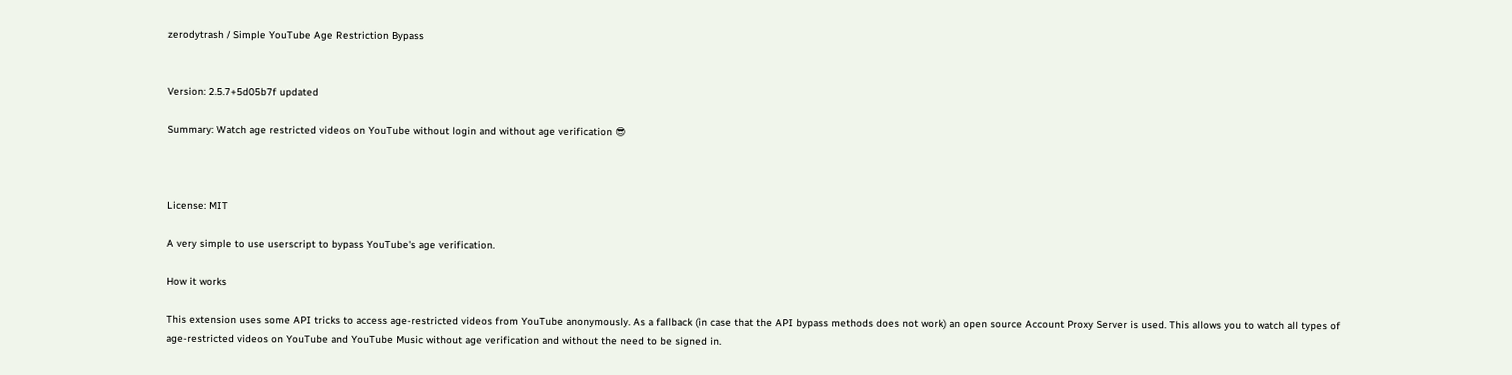zerodytrash / Simple YouTube Age Restriction Bypass


Version: 2.5.7+5d05b7f updated

Summary: Watch age restricted videos on YouTube without login and without age verification 😎



License: MIT

A very simple to use userscript to bypass YouTube's age verification.

How it works

This extension uses some API tricks to access age-restricted videos from YouTube anonymously. As a fallback (in case that the API bypass methods does not work) an open source Account Proxy Server is used. This allows you to watch all types of age-restricted videos on YouTube and YouTube Music without age verification and without the need to be signed in.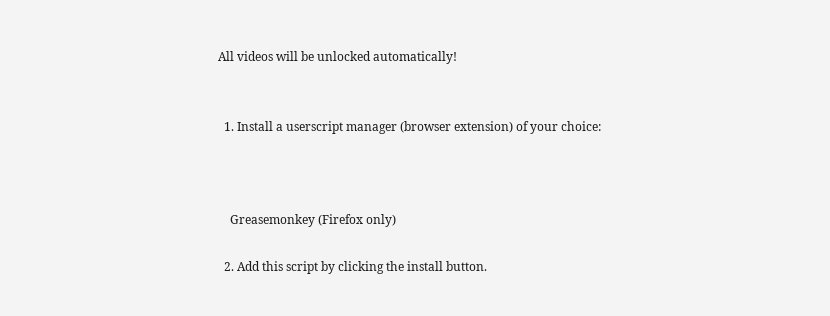All videos will be unlocked automatically!


  1. Install a userscript manager (browser extension) of your choice:



    Greasemonkey (Firefox only)

  2. Add this script by clicking the install button.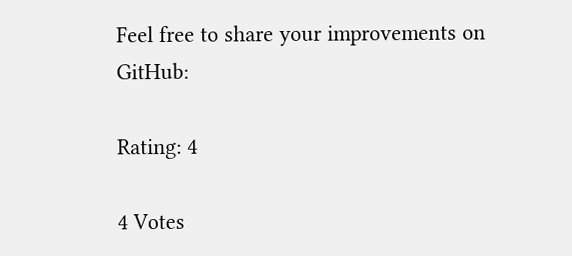Feel free to share your improvements on GitHub:

Rating: 4

4 Votes